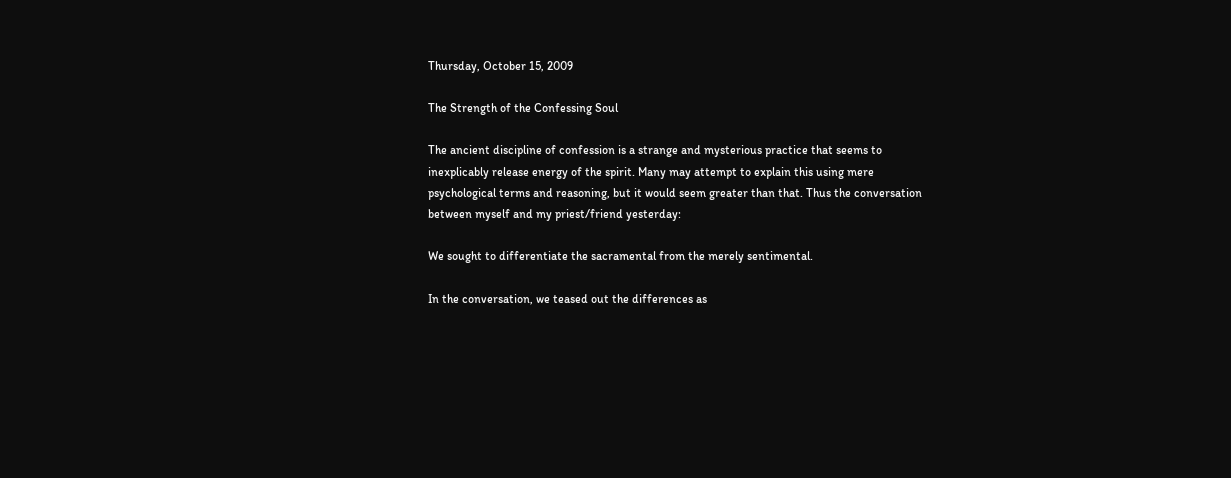Thursday, October 15, 2009

The Strength of the Confessing Soul

The ancient discipline of confession is a strange and mysterious practice that seems to inexplicably release energy of the spirit. Many may attempt to explain this using mere psychological terms and reasoning, but it would seem greater than that. Thus the conversation between myself and my priest/friend yesterday:

We sought to differentiate the sacramental from the merely sentimental.

In the conversation, we teased out the differences as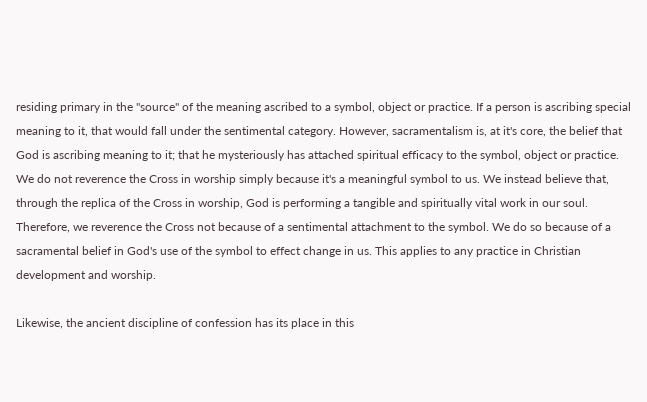residing primary in the "source" of the meaning ascribed to a symbol, object or practice. If a person is ascribing special meaning to it, that would fall under the sentimental category. However, sacramentalism is, at it's core, the belief that God is ascribing meaning to it; that he mysteriously has attached spiritual efficacy to the symbol, object or practice. We do not reverence the Cross in worship simply because it's a meaningful symbol to us. We instead believe that, through the replica of the Cross in worship, God is performing a tangible and spiritually vital work in our soul. Therefore, we reverence the Cross not because of a sentimental attachment to the symbol. We do so because of a sacramental belief in God's use of the symbol to effect change in us. This applies to any practice in Christian development and worship.

Likewise, the ancient discipline of confession has its place in this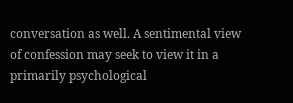conversation as well. A sentimental view of confession may seek to view it in a primarily psychological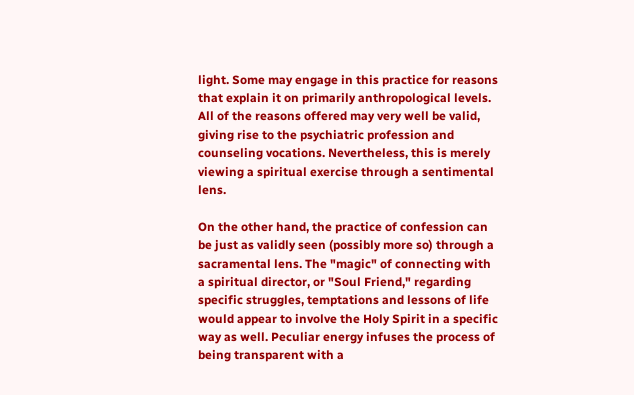light. Some may engage in this practice for reasons that explain it on primarily anthropological levels. All of the reasons offered may very well be valid, giving rise to the psychiatric profession and counseling vocations. Nevertheless, this is merely viewing a spiritual exercise through a sentimental lens.

On the other hand, the practice of confession can be just as validly seen (possibly more so) through a sacramental lens. The "magic" of connecting with a spiritual director, or "Soul Friend," regarding specific struggles, temptations and lessons of life would appear to involve the Holy Spirit in a specific way as well. Peculiar energy infuses the process of being transparent with a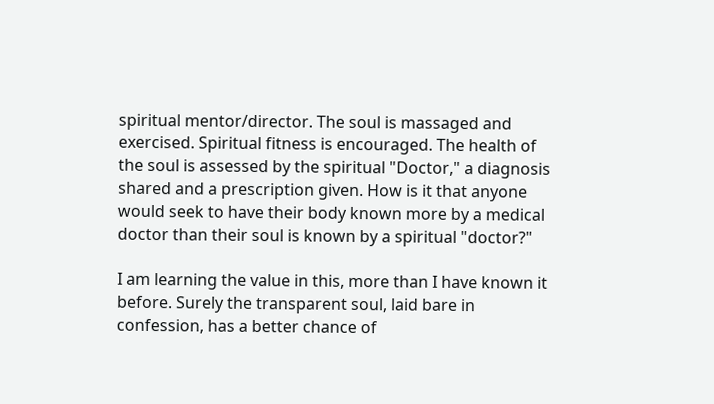spiritual mentor/director. The soul is massaged and exercised. Spiritual fitness is encouraged. The health of the soul is assessed by the spiritual "Doctor," a diagnosis shared and a prescription given. How is it that anyone would seek to have their body known more by a medical doctor than their soul is known by a spiritual "doctor?"

I am learning the value in this, more than I have known it before. Surely the transparent soul, laid bare in confession, has a better chance of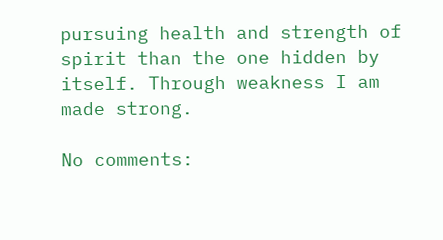pursuing health and strength of spirit than the one hidden by itself. Through weakness I am made strong.

No comments: